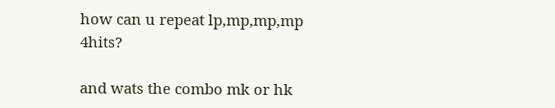how can u repeat lp,mp,mp,mp 4hits?

and wats the combo mk or hk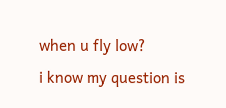when u fly low?
i know my question is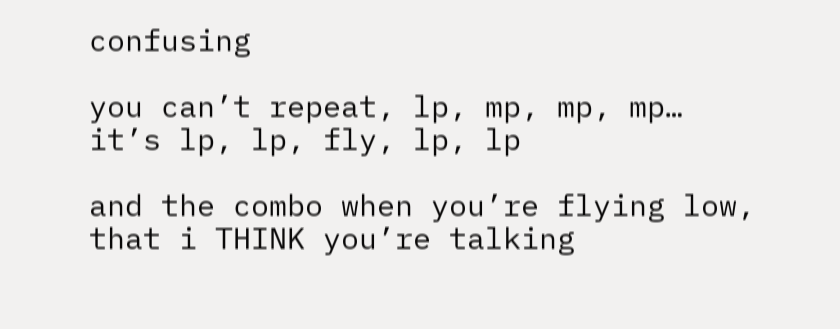confusing

you can’t repeat, lp, mp, mp, mp…
it’s lp, lp, fly, lp, lp

and the combo when you’re flying low, that i THINK you’re talking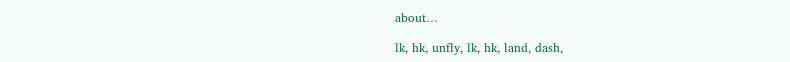about…

lk, hk, unfly, lk, hk, land, dash,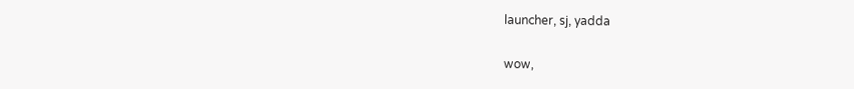launcher, sj, yadda

wow,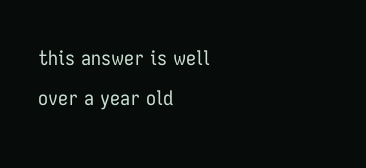this answer is well over a year old